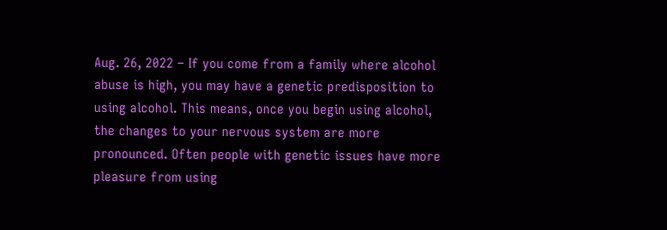Aug. 26, 2022 – If you come from a family where alcohol abuse is high, you may have a genetic predisposition to using alcohol. This means, once you begin using alcohol, the changes to your nervous system are more pronounced. Often people with genetic issues have more pleasure from using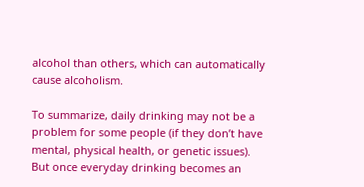alcohol than others, which can automatically cause alcoholism.

To summarize, daily drinking may not be a problem for some people (if they don’t have mental, physical health, or genetic issues). But once everyday drinking becomes an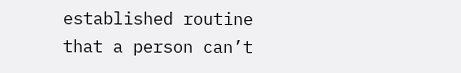established routine that a person can’t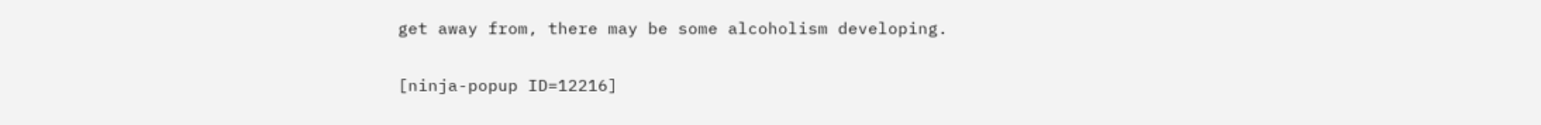get away from, there may be some alcoholism developing.


[ninja-popup ID=12216]